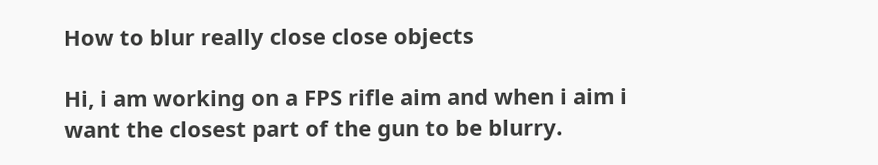How to blur really close close objects

Hi, i am working on a FPS rifle aim and when i aim i want the closest part of the gun to be blurry.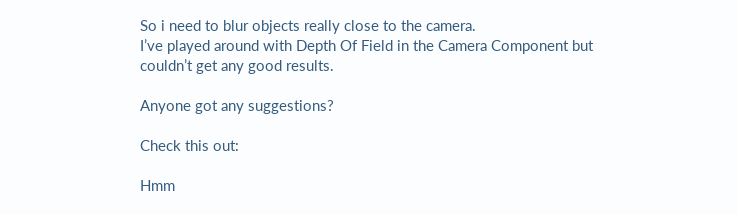So i need to blur objects really close to the camera.
I’ve played around with Depth Of Field in the Camera Component but couldn’t get any good results.

Anyone got any suggestions?

Check this out:

Hmm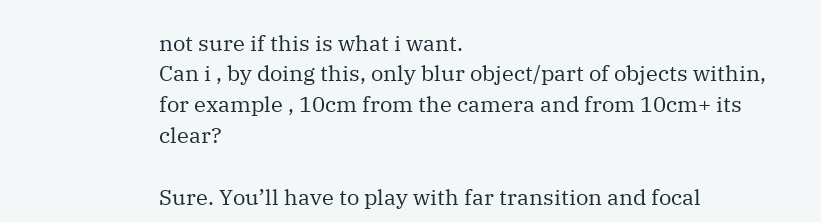not sure if this is what i want.
Can i , by doing this, only blur object/part of objects within, for example , 10cm from the camera and from 10cm+ its clear?

Sure. You’ll have to play with far transition and focal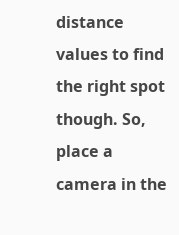distance values to find the right spot though. So, place a camera in the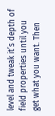level and tweak it’s depth of field properties until you get what you want. Then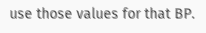use those values for that BP.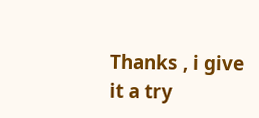Thanks , i give it a try